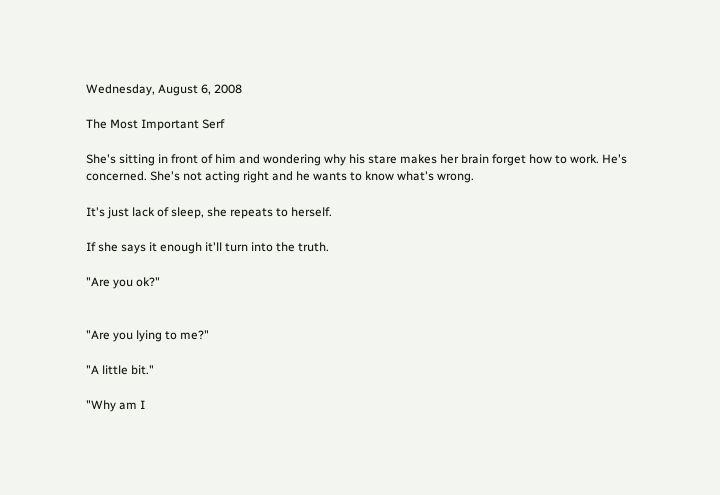Wednesday, August 6, 2008

The Most Important Serf

She's sitting in front of him and wondering why his stare makes her brain forget how to work. He's concerned. She's not acting right and he wants to know what's wrong.

It's just lack of sleep, she repeats to herself.

If she says it enough it'll turn into the truth.

"Are you ok?"


"Are you lying to me?"

"A little bit."

"Why am I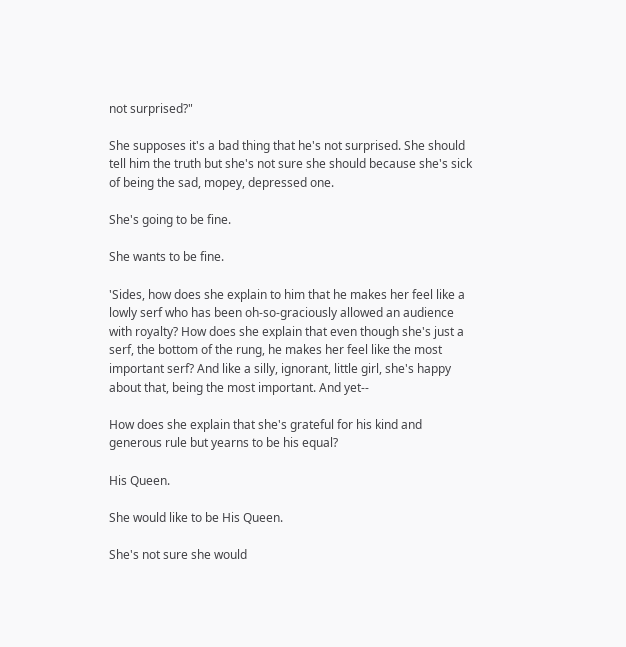not surprised?"

She supposes it's a bad thing that he's not surprised. She should tell him the truth but she's not sure she should because she's sick of being the sad, mopey, depressed one.

She's going to be fine.

She wants to be fine.

'Sides, how does she explain to him that he makes her feel like a lowly serf who has been oh-so-graciously allowed an audience with royalty? How does she explain that even though she's just a serf, the bottom of the rung, he makes her feel like the most important serf? And like a silly, ignorant, little girl, she's happy about that, being the most important. And yet--

How does she explain that she's grateful for his kind and generous rule but yearns to be his equal?

His Queen.

She would like to be His Queen.

She's not sure she would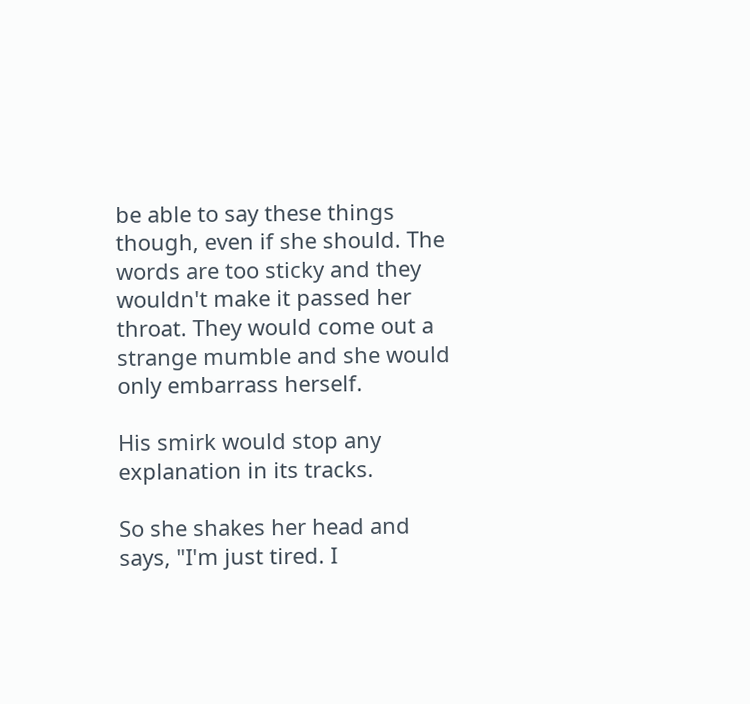be able to say these things though, even if she should. The words are too sticky and they wouldn't make it passed her throat. They would come out a strange mumble and she would only embarrass herself.

His smirk would stop any explanation in its tracks.

So she shakes her head and says, "I'm just tired. I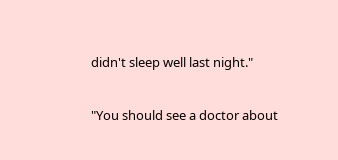didn't sleep well last night."

"You should see a doctor about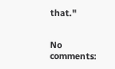that."


No comments: